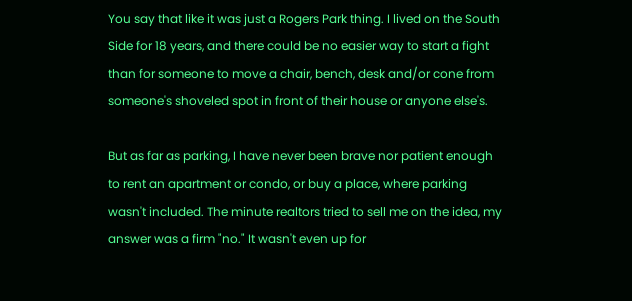You say that like it was just a Rogers Park thing. I lived on the South Side for 18 years, and there could be no easier way to start a fight than for someone to move a chair, bench, desk and/or cone from someone's shoveled spot in front of their house or anyone else's.

But as far as parking, I have never been brave nor patient enough to rent an apartment or condo, or buy a place, where parking wasn't included. The minute realtors tried to sell me on the idea, my answer was a firm "no." It wasn't even up for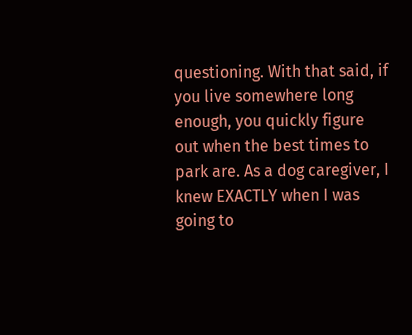questioning. With that said, if you live somewhere long enough, you quickly figure out when the best times to park are. As a dog caregiver, I knew EXACTLY when I was going to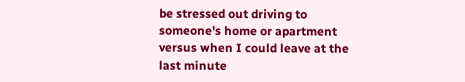be stressed out driving to someone's home or apartment versus when I could leave at the last minute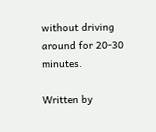without driving around for 20-30 minutes.

Written by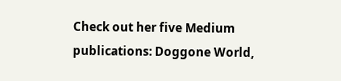Check out her five Medium publications: Doggone World,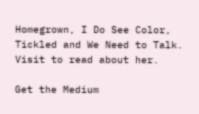Homegrown, I Do See Color, Tickled and We Need to Talk. Visit to read about her.

Get the Medium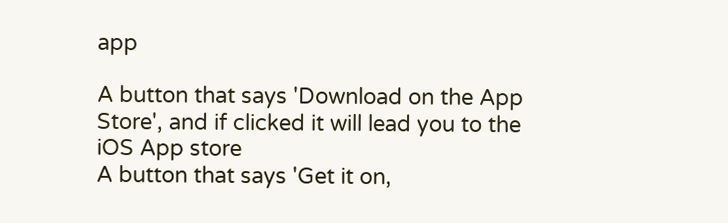app

A button that says 'Download on the App Store', and if clicked it will lead you to the iOS App store
A button that says 'Get it on,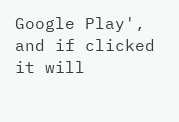Google Play', and if clicked it will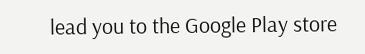lead you to the Google Play store